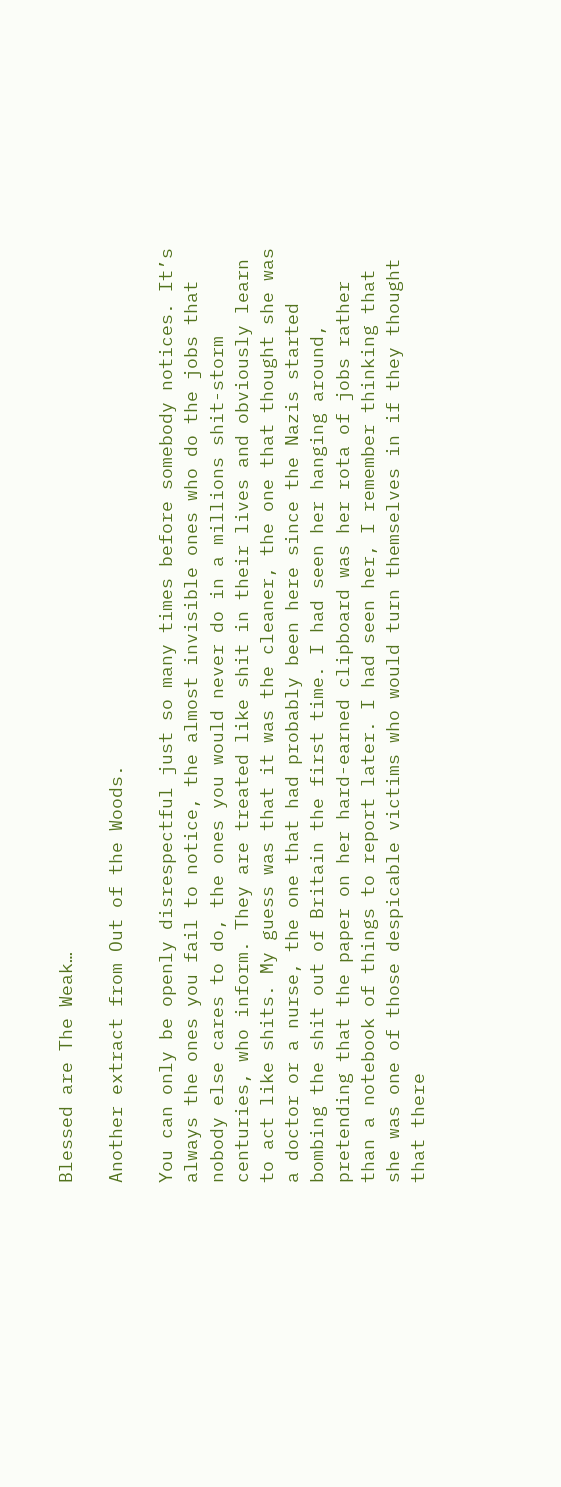Blessed are The Weak…

Another extract from Out of the Woods.

You can only be openly disrespectful just so many times before somebody notices. It’s always the ones you fail to notice, the almost invisible ones who do the jobs that nobody else cares to do, the ones you would never do in a millions shit-storm centuries, who inform. They are treated like shit in their lives and obviously learn to act like shits. My guess was that it was the cleaner, the one that thought she was a doctor or a nurse, the one that had probably been here since the Nazis started bombing the shit out of Britain the first time. I had seen her hanging around, pretending that the paper on her hard-earned clipboard was her rota of jobs rather than a notebook of things to report later. I had seen her, I remember thinking that she was one of those despicable victims who would turn themselves in if they thought that there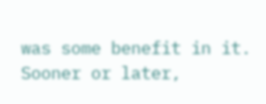was some benefit in it. Sooner or later,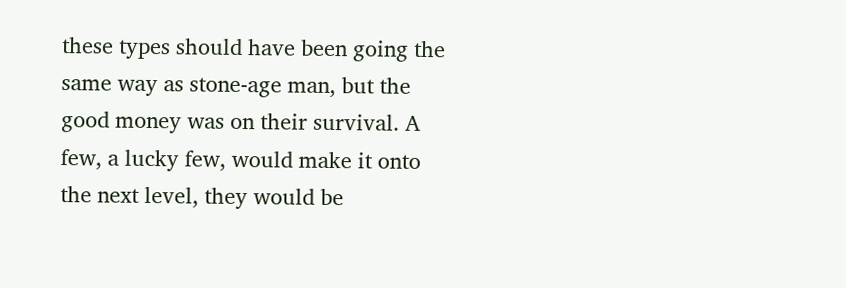these types should have been going the same way as stone-age man, but the good money was on their survival. A few, a lucky few, would make it onto the next level, they would be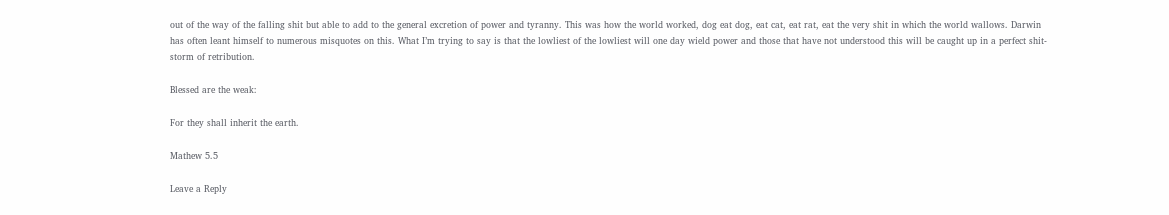out of the way of the falling shit but able to add to the general excretion of power and tyranny. This was how the world worked, dog eat dog, eat cat, eat rat, eat the very shit in which the world wallows. Darwin has often leant himself to numerous misquotes on this. What I’m trying to say is that the lowliest of the lowliest will one day wield power and those that have not understood this will be caught up in a perfect shit-storm of retribution.

Blessed are the weak:

For they shall inherit the earth.

Mathew 5.5

Leave a Reply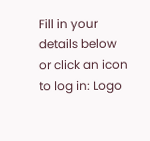Fill in your details below or click an icon to log in: Logo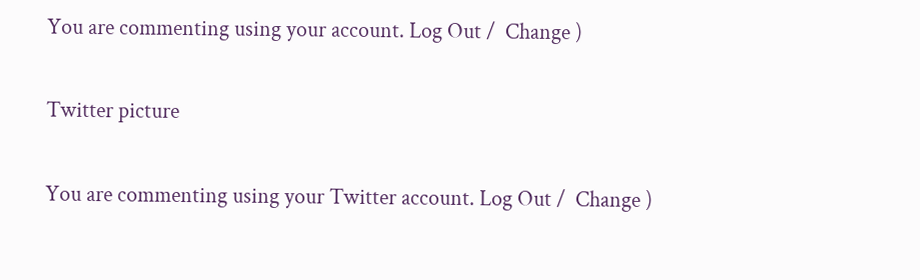You are commenting using your account. Log Out /  Change )

Twitter picture

You are commenting using your Twitter account. Log Out /  Change )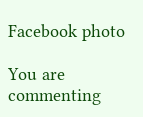Facebook photo

You are commenting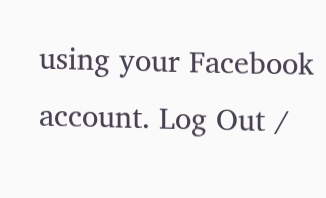using your Facebook account. Log Out /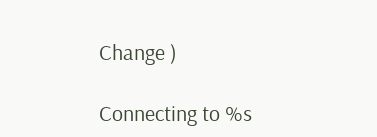Change )

Connecting to %s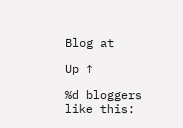Blog at

Up ↑

%d bloggers like this: